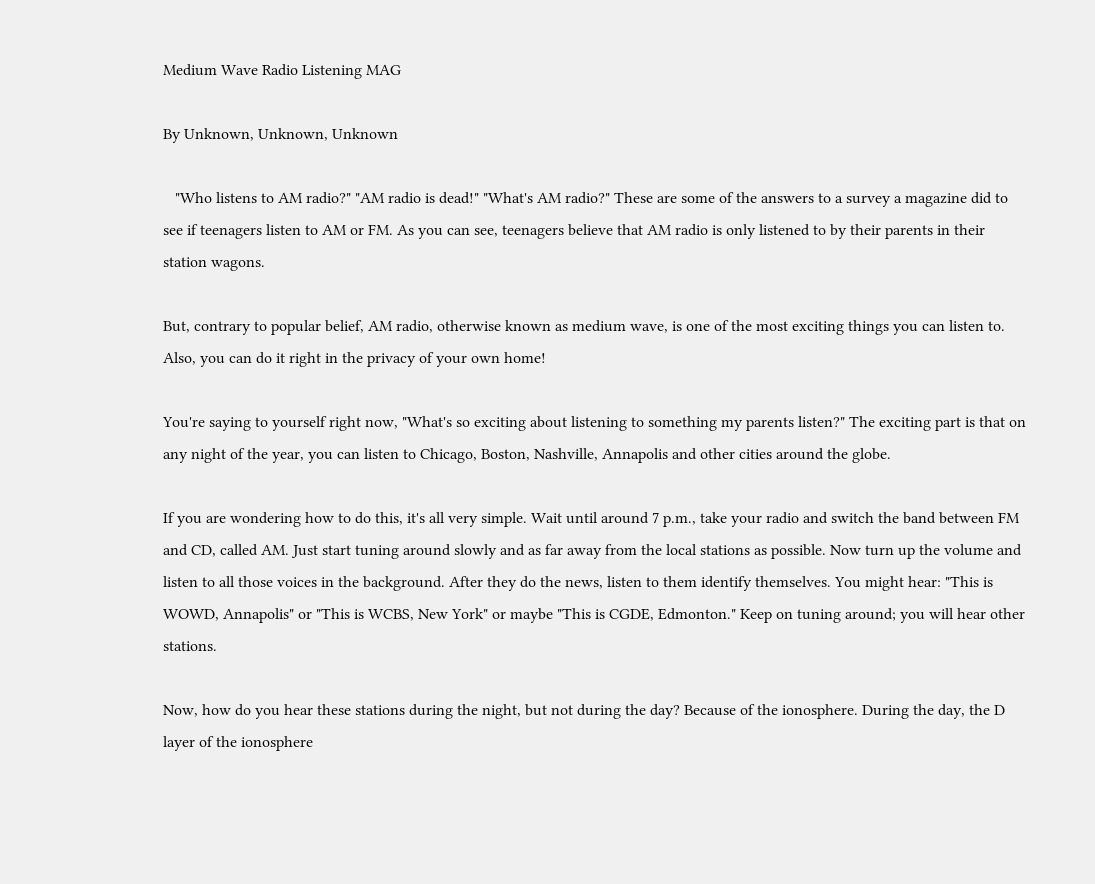Medium Wave Radio Listening MAG

By Unknown, Unknown, Unknown

   "Who listens to AM radio?" "AM radio is dead!" "What's AM radio?" These are some of the answers to a survey a magazine did to see if teenagers listen to AM or FM. As you can see, teenagers believe that AM radio is only listened to by their parents in their station wagons.

But, contrary to popular belief, AM radio, otherwise known as medium wave, is one of the most exciting things you can listen to. Also, you can do it right in the privacy of your own home!

You're saying to yourself right now, "What's so exciting about listening to something my parents listen?" The exciting part is that on any night of the year, you can listen to Chicago, Boston, Nashville, Annapolis and other cities around the globe.

If you are wondering how to do this, it's all very simple. Wait until around 7 p.m., take your radio and switch the band between FM and CD, called AM. Just start tuning around slowly and as far away from the local stations as possible. Now turn up the volume and listen to all those voices in the background. After they do the news, listen to them identify themselves. You might hear: "This is WOWD, Annapolis" or "This is WCBS, New York" or maybe "This is CGDE, Edmonton." Keep on tuning around; you will hear other stations.

Now, how do you hear these stations during the night, but not during the day? Because of the ionosphere. During the day, the D layer of the ionosphere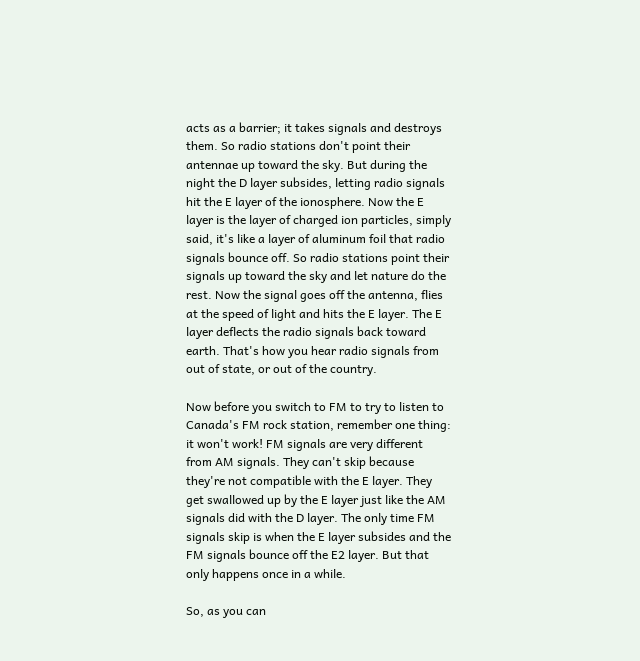acts as a barrier; it takes signals and destroys them. So radio stations don't point their antennae up toward the sky. But during the night the D layer subsides, letting radio signals hit the E layer of the ionosphere. Now the E layer is the layer of charged ion particles, simply said, it's like a layer of aluminum foil that radio signals bounce off. So radio stations point their signals up toward the sky and let nature do the rest. Now the signal goes off the antenna, flies at the speed of light and hits the E layer. The E layer deflects the radio signals back toward earth. That's how you hear radio signals from out of state, or out of the country.

Now before you switch to FM to try to listen to Canada's FM rock station, remember one thing: it won't work! FM signals are very different from AM signals. They can't skip because they're not compatible with the E layer. They get swallowed up by the E layer just like the AM signals did with the D layer. The only time FM signals skip is when the E layer subsides and the FM signals bounce off the E2 layer. But that only happens once in a while.

So, as you can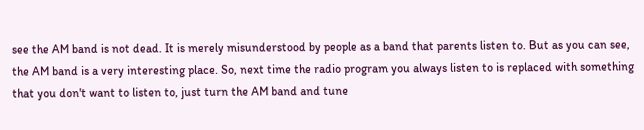see the AM band is not dead. It is merely misunderstood by people as a band that parents listen to. But as you can see, the AM band is a very interesting place. So, next time the radio program you always listen to is replaced with something that you don't want to listen to, just turn the AM band and tune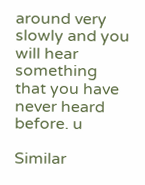around very slowly and you will hear something that you have never heard before. u

Similar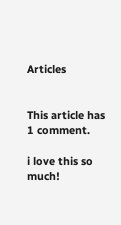Articles


This article has 1 comment.

i love this so much!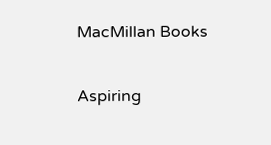MacMillan Books

Aspiring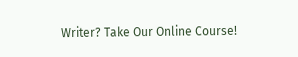Writer? Take Our Online Course!